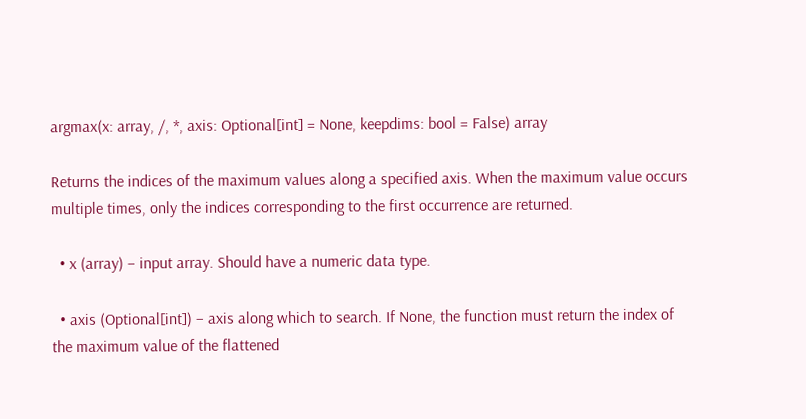argmax(x: array, /, *, axis: Optional[int] = None, keepdims: bool = False) array

Returns the indices of the maximum values along a specified axis. When the maximum value occurs multiple times, only the indices corresponding to the first occurrence are returned.

  • x (array) – input array. Should have a numeric data type.

  • axis (Optional[int]) – axis along which to search. If None, the function must return the index of the maximum value of the flattened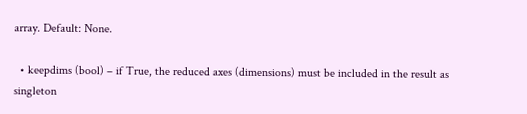array. Default: None.

  • keepdims (bool) – if True, the reduced axes (dimensions) must be included in the result as singleton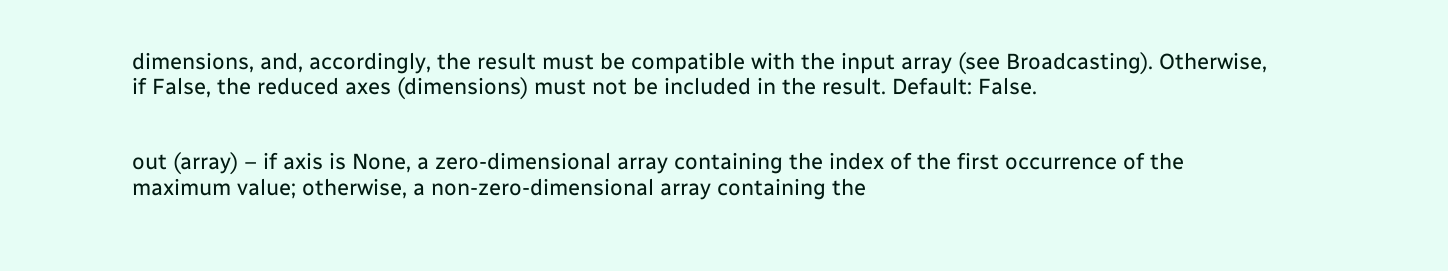dimensions, and, accordingly, the result must be compatible with the input array (see Broadcasting). Otherwise, if False, the reduced axes (dimensions) must not be included in the result. Default: False.


out (array) – if axis is None, a zero-dimensional array containing the index of the first occurrence of the maximum value; otherwise, a non-zero-dimensional array containing the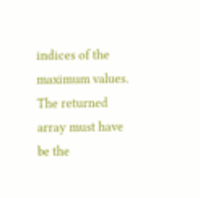indices of the maximum values. The returned array must have be the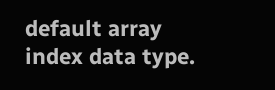default array index data type.